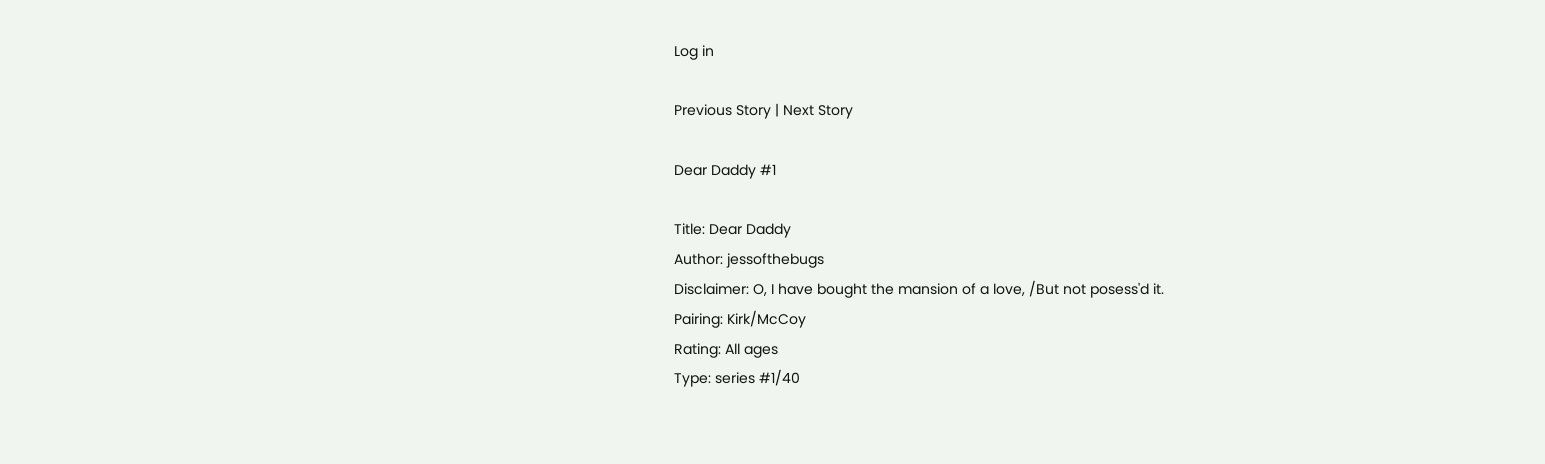Log in

Previous Story | Next Story

Dear Daddy #1

Title: Dear Daddy
Author: jessofthebugs
Disclaimer: O, I have bought the mansion of a love, /But not posess'd it.
Pairing: Kirk/McCoy
Rating: All ages
Type: series #1/40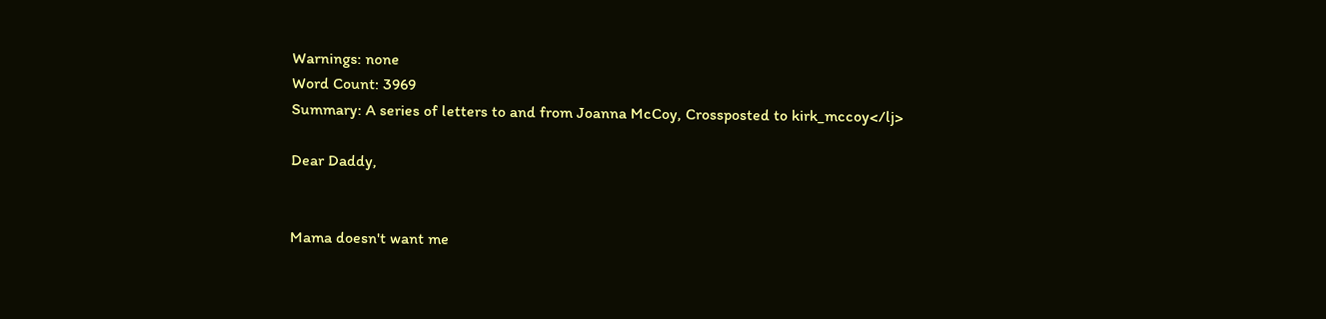Warnings: none
Word Count: 3969
Summary: A series of letters to and from Joanna McCoy, Crossposted to kirk_mccoy</lj>

Dear Daddy,


Mama doesn't want me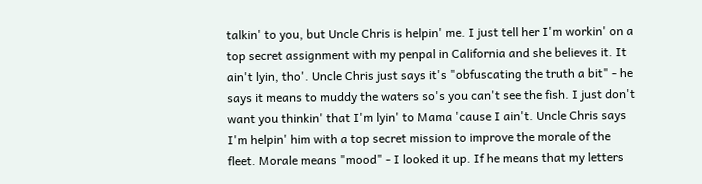talkin' to you, but Uncle Chris is helpin' me. I just tell her I'm workin' on a top secret assignment with my penpal in California and she believes it. It ain't lyin, tho'. Uncle Chris just says it's "obfuscating the truth a bit" - he says it means to muddy the waters so's you can't see the fish. I just don't want you thinkin' that I'm lyin' to Mama 'cause I ain't. Uncle Chris says I'm helpin' him with a top secret mission to improve the morale of the fleet. Morale means "mood" - I looked it up. If he means that my letters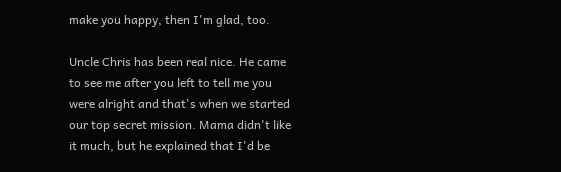make you happy, then I'm glad, too.

Uncle Chris has been real nice. He came to see me after you left to tell me you were alright and that's when we started our top secret mission. Mama didn't like it much, but he explained that I'd be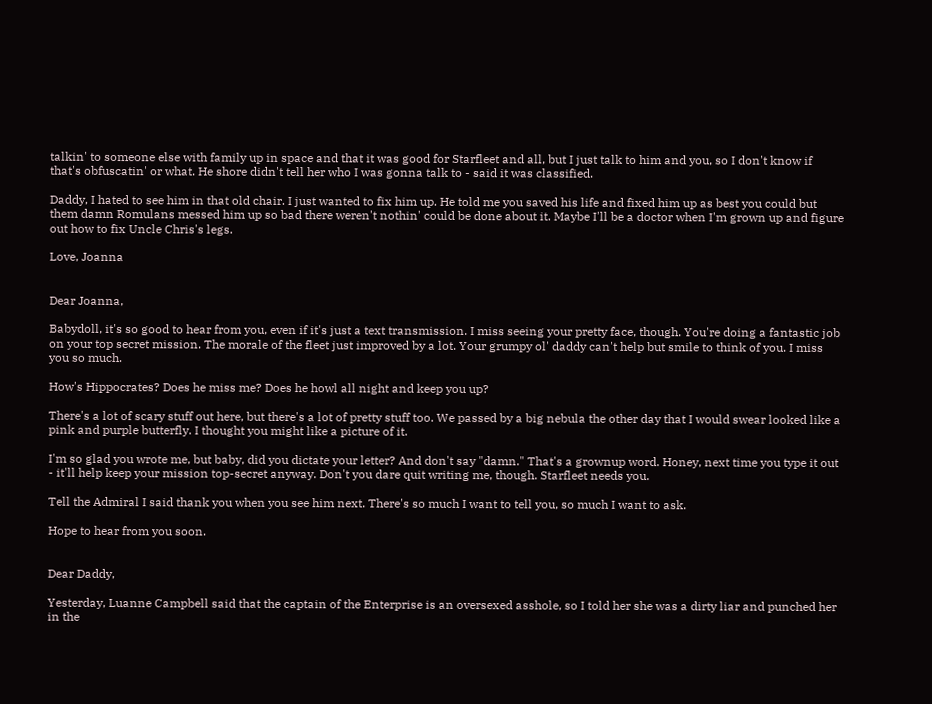talkin' to someone else with family up in space and that it was good for Starfleet and all, but I just talk to him and you, so I don't know if that's obfuscatin' or what. He shore didn't tell her who I was gonna talk to - said it was classified.

Daddy, I hated to see him in that old chair. I just wanted to fix him up. He told me you saved his life and fixed him up as best you could but them damn Romulans messed him up so bad there weren't nothin' could be done about it. Maybe I'll be a doctor when I'm grown up and figure out how to fix Uncle Chris's legs.

Love, Joanna


Dear Joanna,

Babydoll, it's so good to hear from you, even if it's just a text transmission. I miss seeing your pretty face, though. You're doing a fantastic job on your top secret mission. The morale of the fleet just improved by a lot. Your grumpy ol' daddy can't help but smile to think of you. I miss you so much.

How's Hippocrates? Does he miss me? Does he howl all night and keep you up?

There's a lot of scary stuff out here, but there's a lot of pretty stuff too. We passed by a big nebula the other day that I would swear looked like a pink and purple butterfly. I thought you might like a picture of it.

I'm so glad you wrote me, but baby, did you dictate your letter? And don't say "damn." That's a grownup word. Honey, next time you type it out - it'll help keep your mission top-secret anyway. Don't you dare quit writing me, though. Starfleet needs you.

Tell the Admiral I said thank you when you see him next. There's so much I want to tell you, so much I want to ask.

Hope to hear from you soon.


Dear Daddy,

Yesterday, Luanne Campbell said that the captain of the Enterprise is an oversexed asshole, so I told her she was a dirty liar and punched her in the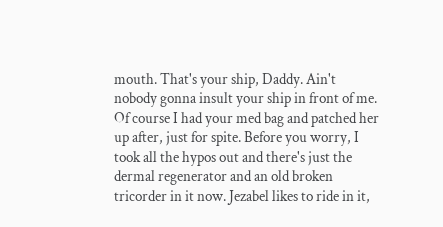mouth. That's your ship, Daddy. Ain't nobody gonna insult your ship in front of me. Of course I had your med bag and patched her up after, just for spite. Before you worry, I took all the hypos out and there's just the dermal regenerator and an old broken tricorder in it now. Jezabel likes to ride in it,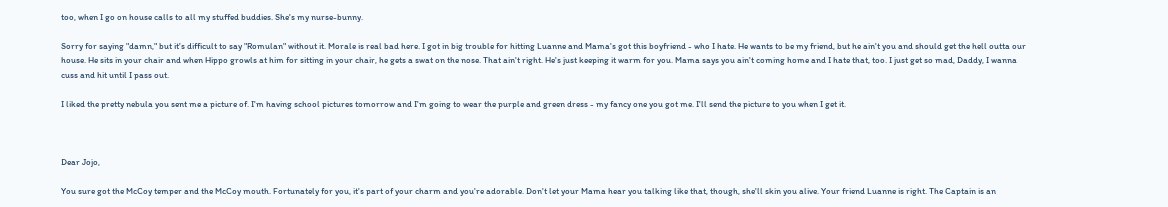too, when I go on house calls to all my stuffed buddies. She's my nurse-bunny.

Sorry for saying "damn," but it's difficult to say "Romulan" without it. Morale is real bad here. I got in big trouble for hitting Luanne and Mama's got this boyfriend - who I hate. He wants to be my friend, but he ain't you and should get the hell outta our house. He sits in your chair and when Hippo growls at him for sitting in your chair, he gets a swat on the nose. That ain't right. He's just keeping it warm for you. Mama says you ain't coming home and I hate that, too. I just get so mad, Daddy, I wanna cuss and hit until I pass out.

I liked the pretty nebula you sent me a picture of. I'm having school pictures tomorrow and I'm going to wear the purple and green dress - my fancy one you got me. I'll send the picture to you when I get it.



Dear Jojo,

You sure got the McCoy temper and the McCoy mouth. Fortunately for you, it's part of your charm and you're adorable. Don't let your Mama hear you talking like that, though, she'll skin you alive. Your friend Luanne is right. The Captain is an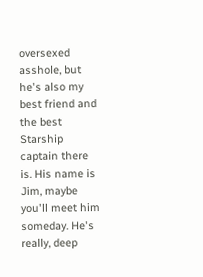oversexed asshole, but he's also my best friend and the best Starship captain there is. His name is Jim, maybe you'll meet him someday. He's really, deep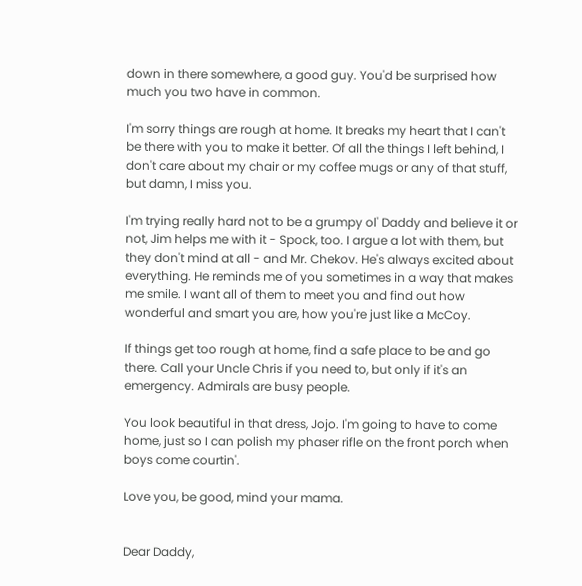down in there somewhere, a good guy. You'd be surprised how much you two have in common.

I'm sorry things are rough at home. It breaks my heart that I can't be there with you to make it better. Of all the things I left behind, I don't care about my chair or my coffee mugs or any of that stuff, but damn, I miss you.

I'm trying really hard not to be a grumpy ol' Daddy and believe it or not, Jim helps me with it - Spock, too. I argue a lot with them, but they don't mind at all - and Mr. Chekov. He's always excited about everything. He reminds me of you sometimes in a way that makes me smile. I want all of them to meet you and find out how wonderful and smart you are, how you're just like a McCoy.

If things get too rough at home, find a safe place to be and go there. Call your Uncle Chris if you need to, but only if it's an emergency. Admirals are busy people.

You look beautiful in that dress, Jojo. I'm going to have to come home, just so I can polish my phaser rifle on the front porch when boys come courtin'.

Love you, be good, mind your mama.


Dear Daddy,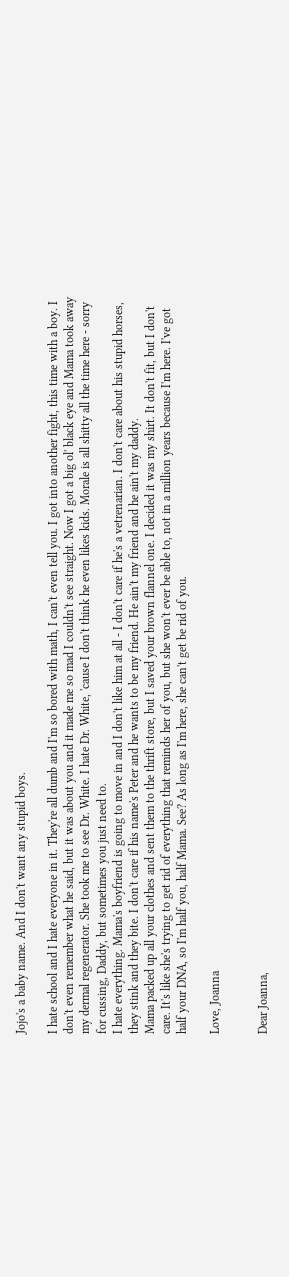Jojo's a baby name. And I don't want any stupid boys.

I hate school and I hate everyone in it. They're all dumb and I'm so bored with math, I can't even tell you. I got into another fight, this time with a boy. I don't even remember what he said, but it was about you and it made me so mad I couldn't see straight. Now I got a big ol' black eye and Mama took away my dermal regenerator. She took me to see Dr. White. I hate Dr. White, 'cause I don't think he even likes kids. Morale is all shitty all the time here - sorry for cussing, Daddy, but sometimes you just need to.
I hate everything. Mama's boyfriend is going to move in and I don't like him at all - I don't care if he's a vetrenarian. I don't care about his stupid horses, they stink and they bite. I don't care if his name's Peter and he wants to be my friend. He ain't my friend and he ain't my daddy.
Mama packed up all your clothes and sent them to the thrift store, but I saved your brown flannel one. I decided it was my shirt. It don't fit, but I don't care. It's like she's trying to get rid of everything that reminds her of you, but she won't ever be able to, not in a million years because I'm here. I've got half your DNA, so I'm half you, half Mama. See? As long as I'm here, she can't get be rid of you.

Love, Joanna


Dear Joanna,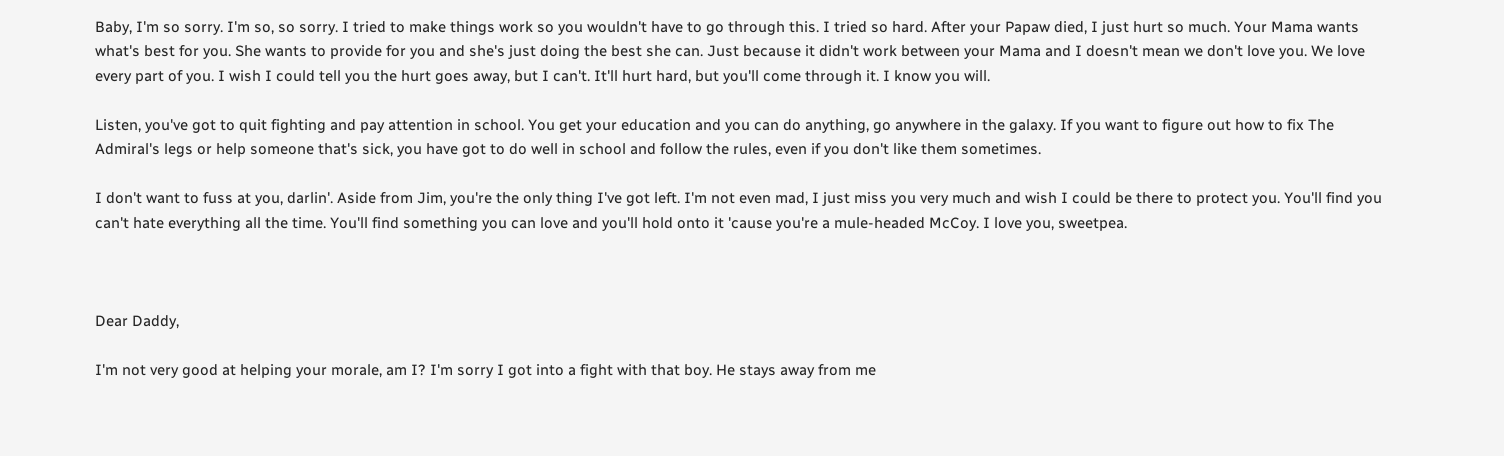Baby, I'm so sorry. I'm so, so sorry. I tried to make things work so you wouldn't have to go through this. I tried so hard. After your Papaw died, I just hurt so much. Your Mama wants what's best for you. She wants to provide for you and she's just doing the best she can. Just because it didn't work between your Mama and I doesn't mean we don't love you. We love every part of you. I wish I could tell you the hurt goes away, but I can't. It'll hurt hard, but you'll come through it. I know you will.

Listen, you've got to quit fighting and pay attention in school. You get your education and you can do anything, go anywhere in the galaxy. If you want to figure out how to fix The Admiral's legs or help someone that's sick, you have got to do well in school and follow the rules, even if you don't like them sometimes.

I don't want to fuss at you, darlin'. Aside from Jim, you're the only thing I've got left. I'm not even mad, I just miss you very much and wish I could be there to protect you. You'll find you can't hate everything all the time. You'll find something you can love and you'll hold onto it 'cause you're a mule-headed McCoy. I love you, sweetpea.



Dear Daddy,

I'm not very good at helping your morale, am I? I'm sorry I got into a fight with that boy. He stays away from me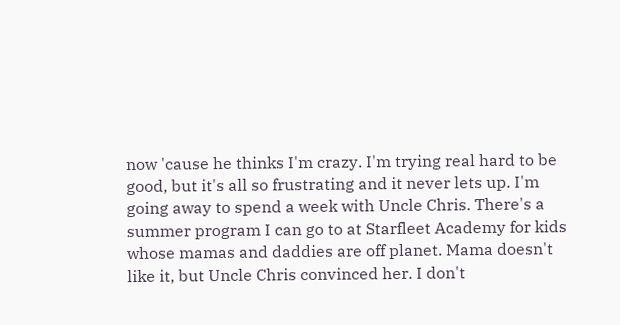now 'cause he thinks I'm crazy. I'm trying real hard to be good, but it's all so frustrating and it never lets up. I'm going away to spend a week with Uncle Chris. There's a summer program I can go to at Starfleet Academy for kids whose mamas and daddies are off planet. Mama doesn't like it, but Uncle Chris convinced her. I don't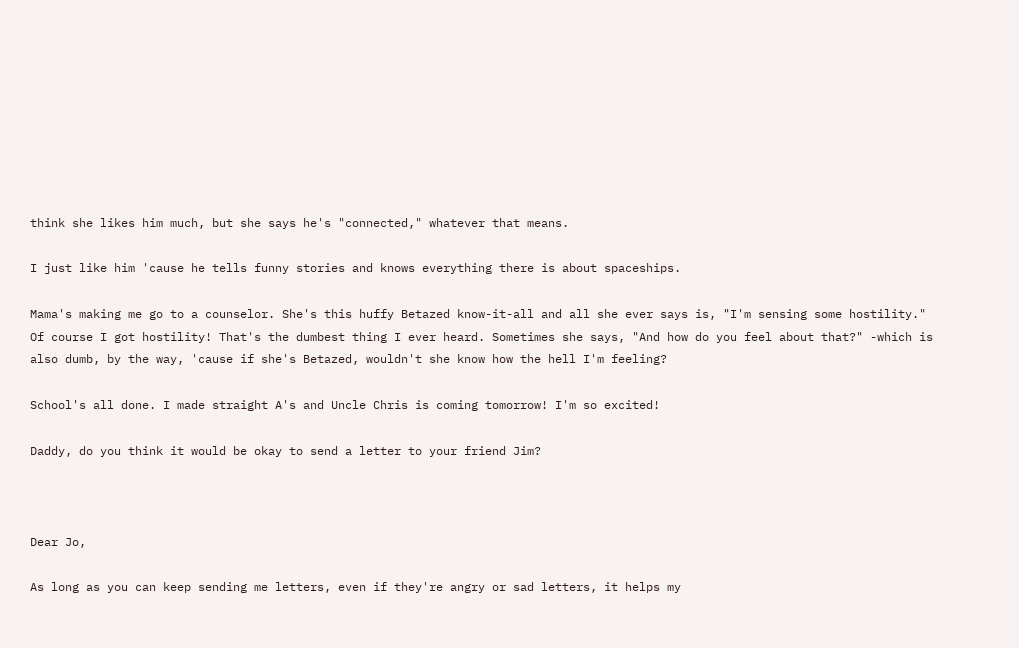think she likes him much, but she says he's "connected," whatever that means.

I just like him 'cause he tells funny stories and knows everything there is about spaceships.

Mama's making me go to a counselor. She's this huffy Betazed know-it-all and all she ever says is, "I'm sensing some hostility." Of course I got hostility! That's the dumbest thing I ever heard. Sometimes she says, "And how do you feel about that?" -which is also dumb, by the way, 'cause if she's Betazed, wouldn't she know how the hell I'm feeling?

School's all done. I made straight A's and Uncle Chris is coming tomorrow! I'm so excited!

Daddy, do you think it would be okay to send a letter to your friend Jim?



Dear Jo,

As long as you can keep sending me letters, even if they're angry or sad letters, it helps my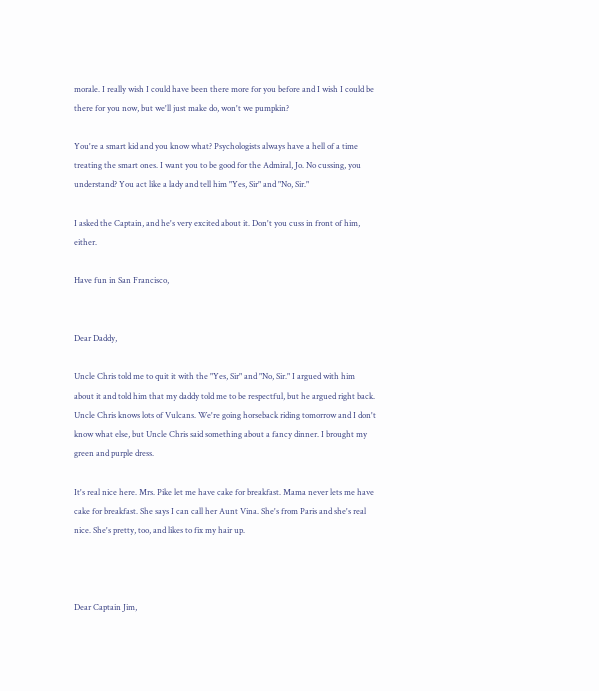morale. I really wish I could have been there more for you before and I wish I could be there for you now, but we'll just make do, won't we pumpkin?

You're a smart kid and you know what? Psychologists always have a hell of a time treating the smart ones. I want you to be good for the Admiral, Jo. No cussing, you understand? You act like a lady and tell him "Yes, Sir" and "No, Sir."

I asked the Captain, and he's very excited about it. Don't you cuss in front of him, either.

Have fun in San Francisco,


Dear Daddy,

Uncle Chris told me to quit it with the "Yes, Sir" and "No, Sir." I argued with him about it and told him that my daddy told me to be respectful, but he argued right back. Uncle Chris knows lots of Vulcans. We're going horseback riding tomorrow and I don't know what else, but Uncle Chris said something about a fancy dinner. I brought my green and purple dress.

It's real nice here. Mrs. Pike let me have cake for breakfast. Mama never lets me have cake for breakfast. She says I can call her Aunt Vina. She's from Paris and she's real nice. She's pretty, too, and likes to fix my hair up.



Dear Captain Jim,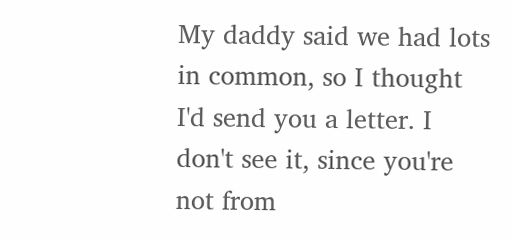My daddy said we had lots in common, so I thought I'd send you a letter. I don't see it, since you're not from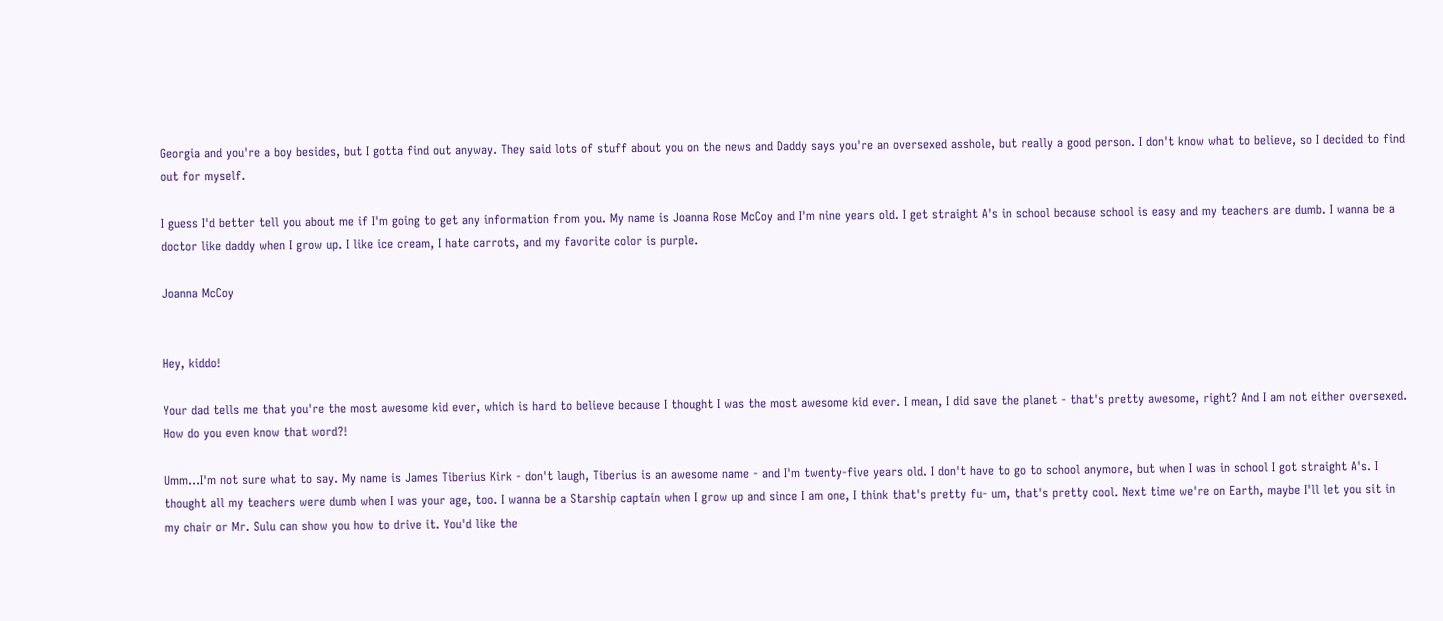Georgia and you're a boy besides, but I gotta find out anyway. They said lots of stuff about you on the news and Daddy says you're an oversexed asshole, but really a good person. I don't know what to believe, so I decided to find out for myself.

I guess I'd better tell you about me if I'm going to get any information from you. My name is Joanna Rose McCoy and I'm nine years old. I get straight A's in school because school is easy and my teachers are dumb. I wanna be a doctor like daddy when I grow up. I like ice cream, I hate carrots, and my favorite color is purple.

Joanna McCoy


Hey, kiddo!

Your dad tells me that you're the most awesome kid ever, which is hard to believe because I thought I was the most awesome kid ever. I mean, I did save the planet - that's pretty awesome, right? And I am not either oversexed. How do you even know that word?!

Umm...I'm not sure what to say. My name is James Tiberius Kirk - don't laugh, Tiberius is an awesome name - and I'm twenty-five years old. I don't have to go to school anymore, but when I was in school I got straight A's. I thought all my teachers were dumb when I was your age, too. I wanna be a Starship captain when I grow up and since I am one, I think that's pretty fu- um, that's pretty cool. Next time we're on Earth, maybe I'll let you sit in my chair or Mr. Sulu can show you how to drive it. You'd like the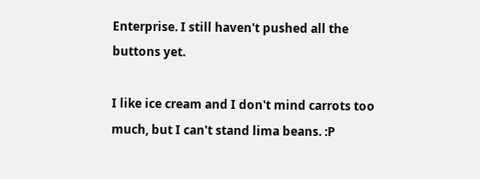Enterprise. I still haven't pushed all the buttons yet.

I like ice cream and I don't mind carrots too much, but I can't stand lima beans. :P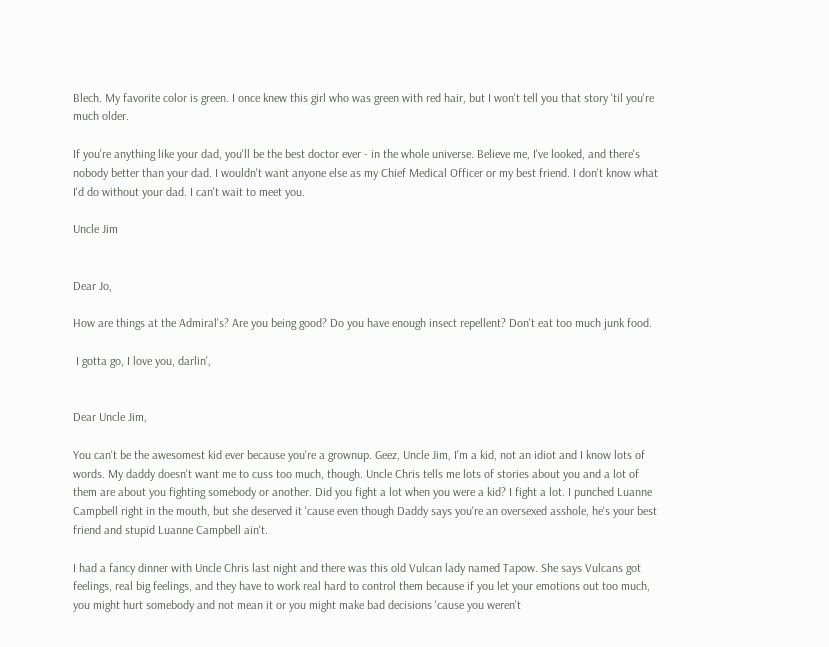Blech. My favorite color is green. I once knew this girl who was green with red hair, but I won't tell you that story 'til you're much older.

If you're anything like your dad, you'll be the best doctor ever - in the whole universe. Believe me, I've looked, and there's nobody better than your dad. I wouldn't want anyone else as my Chief Medical Officer or my best friend. I don't know what I'd do without your dad. I can't wait to meet you.

Uncle Jim


Dear Jo,

How are things at the Admiral's? Are you being good? Do you have enough insect repellent? Don't eat too much junk food.

 I gotta go, I love you, darlin',


Dear Uncle Jim,

You can't be the awesomest kid ever because you're a grownup. Geez, Uncle Jim, I'm a kid, not an idiot and I know lots of words. My daddy doesn't want me to cuss too much, though. Uncle Chris tells me lots of stories about you and a lot of them are about you fighting somebody or another. Did you fight a lot when you were a kid? I fight a lot. I punched Luanne Campbell right in the mouth, but she deserved it 'cause even though Daddy says you're an oversexed asshole, he's your best friend and stupid Luanne Campbell ain't.

I had a fancy dinner with Uncle Chris last night and there was this old Vulcan lady named Tapow. She says Vulcans got feelings, real big feelings, and they have to work real hard to control them because if you let your emotions out too much, you might hurt somebody and not mean it or you might make bad decisions 'cause you weren't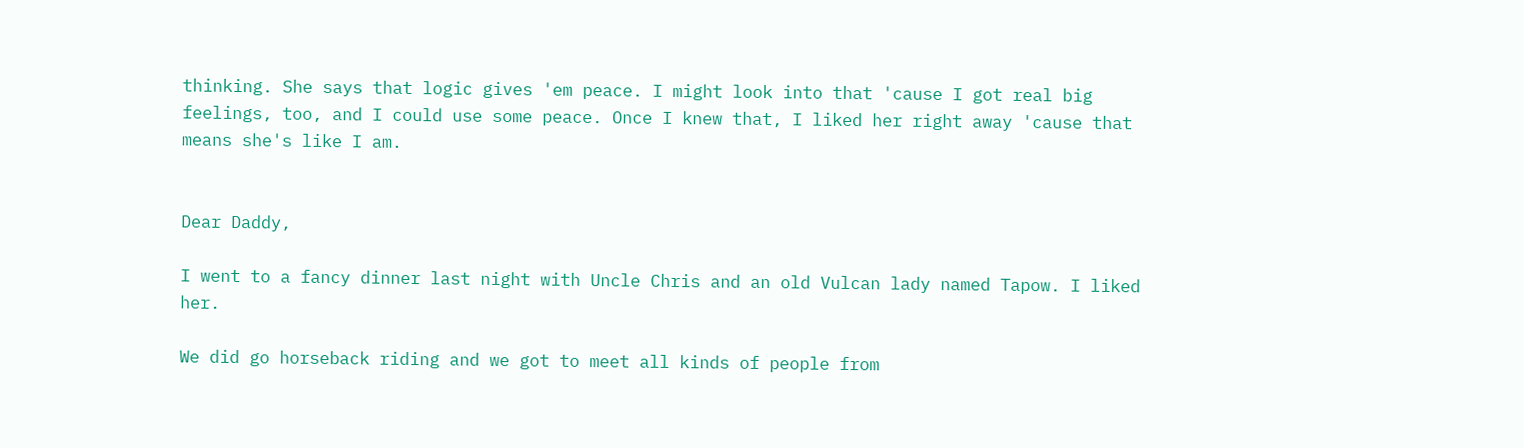thinking. She says that logic gives 'em peace. I might look into that 'cause I got real big feelings, too, and I could use some peace. Once I knew that, I liked her right away 'cause that means she's like I am.


Dear Daddy,

I went to a fancy dinner last night with Uncle Chris and an old Vulcan lady named Tapow. I liked her.

We did go horseback riding and we got to meet all kinds of people from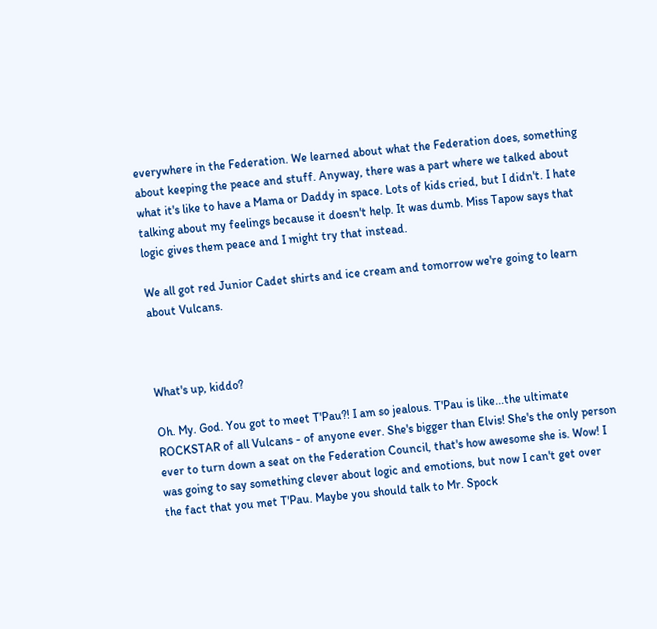everywhere in the Federation. We learned about what the Federation does, something about keeping the peace and stuff. Anyway, there was a part where we talked about what it's like to have a Mama or Daddy in space. Lots of kids cried, but I didn't. I hate talking about my feelings because it doesn't help. It was dumb. Miss Tapow says that logic gives them peace and I might try that instead.

We all got red Junior Cadet shirts and ice cream and tomorrow we're going to learn about Vulcans.



What's up, kiddo?

Oh. My. God. You got to meet T'Pau?! I am so jealous. T'Pau is like...the ultimate ROCKSTAR of all Vulcans - of anyone ever. She's bigger than Elvis! She's the only person ever to turn down a seat on the Federation Council, that's how awesome she is. Wow! I was going to say something clever about logic and emotions, but now I can't get over the fact that you met T'Pau. Maybe you should talk to Mr. Spock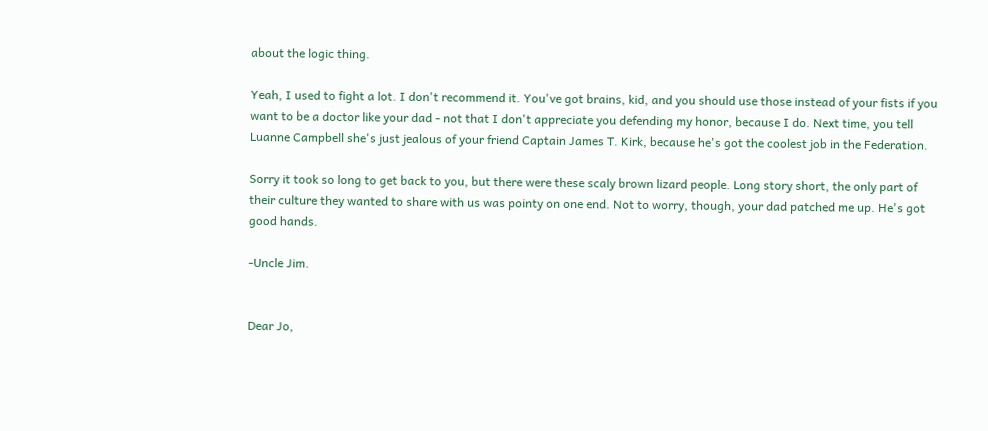about the logic thing.

Yeah, I used to fight a lot. I don't recommend it. You've got brains, kid, and you should use those instead of your fists if you want to be a doctor like your dad - not that I don't appreciate you defending my honor, because I do. Next time, you tell Luanne Campbell she's just jealous of your friend Captain James T. Kirk, because he's got the coolest job in the Federation.

Sorry it took so long to get back to you, but there were these scaly brown lizard people. Long story short, the only part of their culture they wanted to share with us was pointy on one end. Not to worry, though, your dad patched me up. He's got good hands.

-Uncle Jim.


Dear Jo,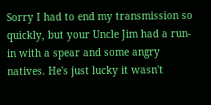Sorry I had to end my transmission so quickly, but your Uncle Jim had a run-in with a spear and some angry natives. He's just lucky it wasn't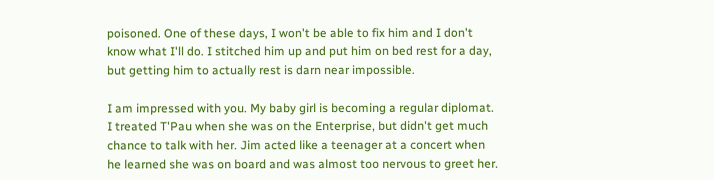poisoned. One of these days, I won't be able to fix him and I don't know what I'll do. I stitched him up and put him on bed rest for a day, but getting him to actually rest is darn near impossible.

I am impressed with you. My baby girl is becoming a regular diplomat. I treated T'Pau when she was on the Enterprise, but didn't get much chance to talk with her. Jim acted like a teenager at a concert when he learned she was on board and was almost too nervous to greet her.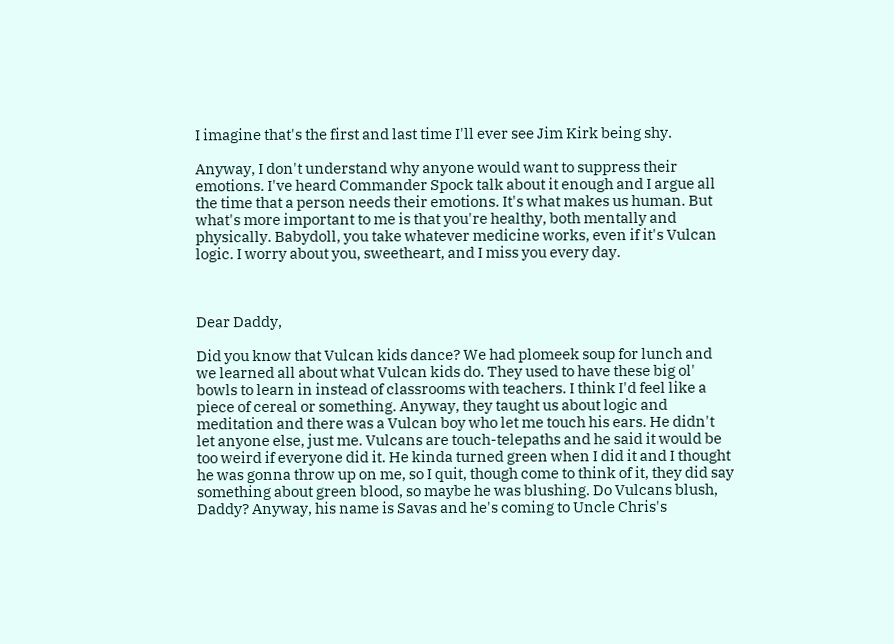I imagine that's the first and last time I'll ever see Jim Kirk being shy.

Anyway, I don't understand why anyone would want to suppress their emotions. I've heard Commander Spock talk about it enough and I argue all the time that a person needs their emotions. It's what makes us human. But what's more important to me is that you're healthy, both mentally and physically. Babydoll, you take whatever medicine works, even if it's Vulcan logic. I worry about you, sweetheart, and I miss you every day.



Dear Daddy,

Did you know that Vulcan kids dance? We had plomeek soup for lunch and we learned all about what Vulcan kids do. They used to have these big ol' bowls to learn in instead of classrooms with teachers. I think I'd feel like a piece of cereal or something. Anyway, they taught us about logic and meditation and there was a Vulcan boy who let me touch his ears. He didn't let anyone else, just me. Vulcans are touch-telepaths and he said it would be too weird if everyone did it. He kinda turned green when I did it and I thought he was gonna throw up on me, so I quit, though come to think of it, they did say something about green blood, so maybe he was blushing. Do Vulcans blush, Daddy? Anyway, his name is Savas and he's coming to Uncle Chris's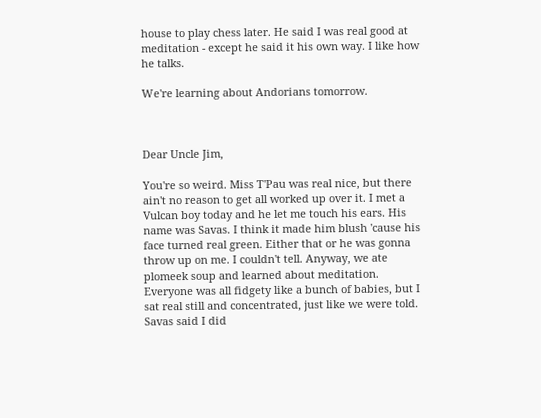house to play chess later. He said I was real good at meditation - except he said it his own way. I like how he talks.

We're learning about Andorians tomorrow.



Dear Uncle Jim,

You're so weird. Miss T'Pau was real nice, but there ain't no reason to get all worked up over it. I met a Vulcan boy today and he let me touch his ears. His name was Savas. I think it made him blush 'cause his face turned real green. Either that or he was gonna throw up on me. I couldn't tell. Anyway, we ate plomeek soup and learned about meditation. Everyone was all fidgety like a bunch of babies, but I sat real still and concentrated, just like we were told. Savas said I did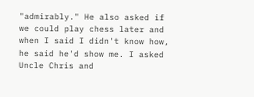"admirably." He also asked if we could play chess later and when I said I didn't know how, he said he'd show me. I asked Uncle Chris and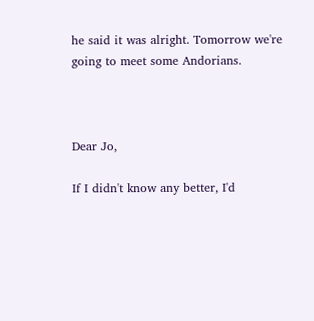he said it was alright. Tomorrow we're going to meet some Andorians.



Dear Jo,

If I didn't know any better, I'd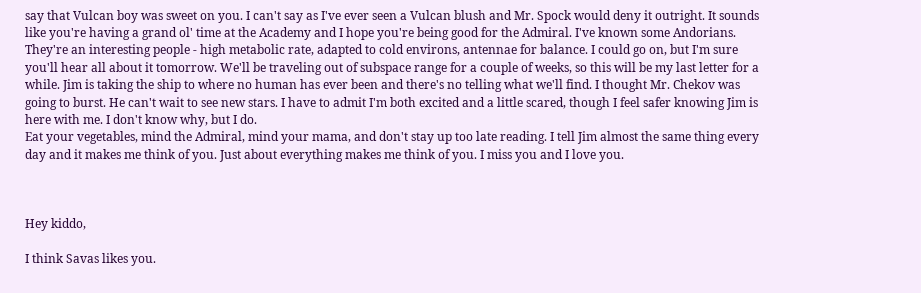say that Vulcan boy was sweet on you. I can't say as I've ever seen a Vulcan blush and Mr. Spock would deny it outright. It sounds like you're having a grand ol' time at the Academy and I hope you're being good for the Admiral. I've known some Andorians. They're an interesting people - high metabolic rate, adapted to cold environs, antennae for balance. I could go on, but I'm sure you'll hear all about it tomorrow. We'll be traveling out of subspace range for a couple of weeks, so this will be my last letter for a while. Jim is taking the ship to where no human has ever been and there's no telling what we'll find. I thought Mr. Chekov was going to burst. He can't wait to see new stars. I have to admit I'm both excited and a little scared, though I feel safer knowing Jim is here with me. I don't know why, but I do.
Eat your vegetables, mind the Admiral, mind your mama, and don't stay up too late reading. I tell Jim almost the same thing every day and it makes me think of you. Just about everything makes me think of you. I miss you and I love you.



Hey kiddo,

I think Savas likes you.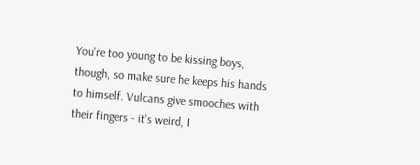You're too young to be kissing boys, though, so make sure he keeps his hands to himself. Vulcans give smooches with their fingers - it's weird, I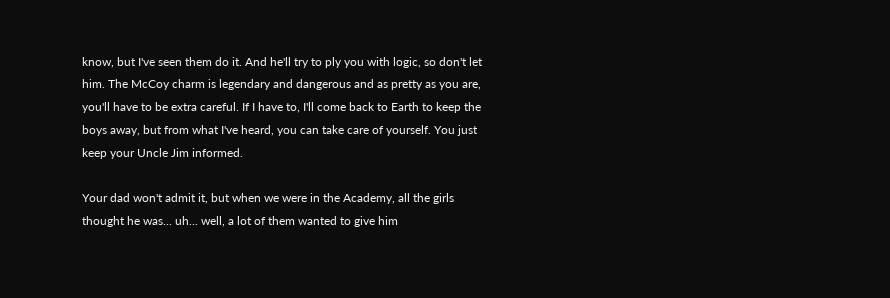know, but I've seen them do it. And he'll try to ply you with logic, so don't let him. The McCoy charm is legendary and dangerous and as pretty as you are, you'll have to be extra careful. If I have to, I'll come back to Earth to keep the boys away, but from what I've heard, you can take care of yourself. You just keep your Uncle Jim informed.

Your dad won't admit it, but when we were in the Academy, all the girls thought he was... uh... well, a lot of them wanted to give him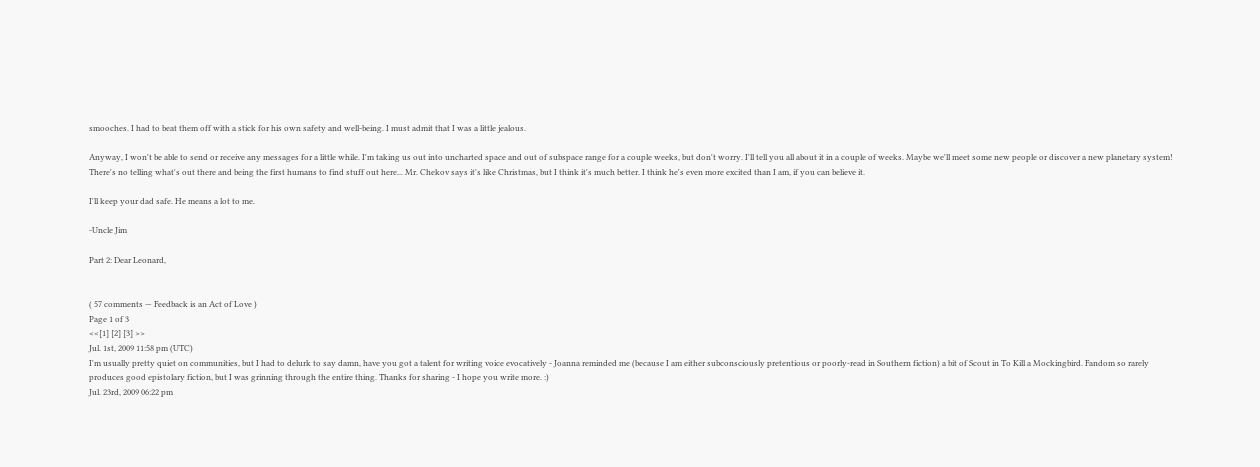smooches. I had to beat them off with a stick for his own safety and well-being. I must admit that I was a little jealous.

Anyway, I won't be able to send or receive any messages for a little while. I'm taking us out into uncharted space and out of subspace range for a couple weeks, but don't worry. I'll tell you all about it in a couple of weeks. Maybe we'll meet some new people or discover a new planetary system! There's no telling what's out there and being the first humans to find stuff out here... Mr. Chekov says it's like Christmas, but I think it's much better. I think he's even more excited than I am, if you can believe it.

I'll keep your dad safe. He means a lot to me.

-Uncle Jim

Part 2: Dear Leonard,


( 57 comments — Feedback is an Act of Love )
Page 1 of 3
<<[1] [2] [3] >>
Jul. 1st, 2009 11:58 pm (UTC)
I'm usually pretty quiet on communities, but I had to delurk to say damn, have you got a talent for writing voice evocatively - Joanna reminded me (because I am either subconsciously pretentious or poorly-read in Southern fiction) a bit of Scout in To Kill a Mockingbird. Fandom so rarely produces good epistolary fiction, but I was grinning through the entire thing. Thanks for sharing - I hope you write more. :)
Jul. 23rd, 2009 06:22 pm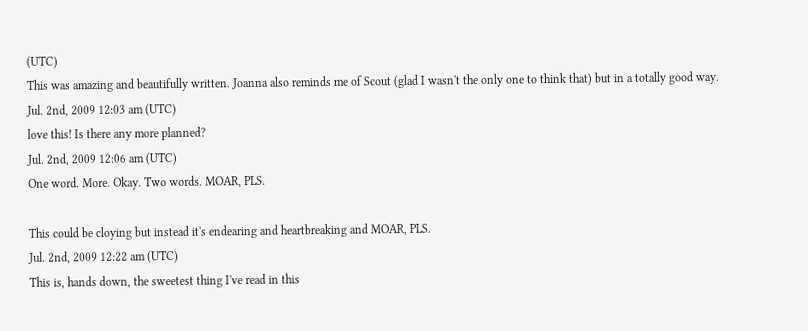(UTC)
This was amazing and beautifully written. Joanna also reminds me of Scout (glad I wasn't the only one to think that) but in a totally good way.
Jul. 2nd, 2009 12:03 am (UTC)
love this! Is there any more planned?
Jul. 2nd, 2009 12:06 am (UTC)
One word. More. Okay. Two words. MOAR, PLS.

This could be cloying but instead it's endearing and heartbreaking and MOAR, PLS.
Jul. 2nd, 2009 12:22 am (UTC)
This is, hands down, the sweetest thing I've read in this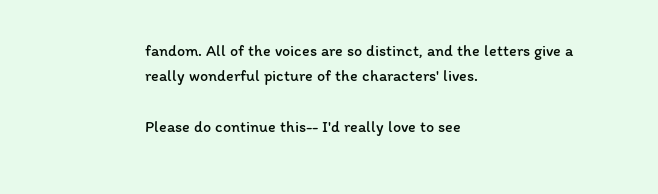fandom. All of the voices are so distinct, and the letters give a really wonderful picture of the characters' lives.

Please do continue this-- I'd really love to see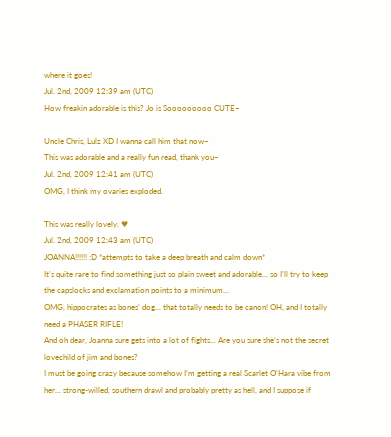where it goes!
Jul. 2nd, 2009 12:39 am (UTC)
How freakin adorable is this? Jo is Sooooooooo CUTE~

Uncle Chris, Lulz XD I wanna call him that now~
This was adorable and a really fun read, thank you~
Jul. 2nd, 2009 12:41 am (UTC)
OMG, I think my ovaries exploded.

This was really lovely. ♥
Jul. 2nd, 2009 12:43 am (UTC)
JOANNA!!!!!! :D *attempts to take a deep breath and calm down*
It's quite rare to find something just so plain sweet and adorable... so I'll try to keep the capslocks and exclamation points to a minimum...
OMG, hippocrates as bones’ dog... that totally needs to be canon! OH, and I totally need a PHASER RIFLE!
And oh dear, Joanna sure gets into a lot of fights... Are you sure she’s not the secret lovechild of jim and bones?
I must be going crazy because somehow I’m getting a real Scarlet O’Hara vibe from her... strong-willed, southern drawl and probably pretty as hell, and I suppose if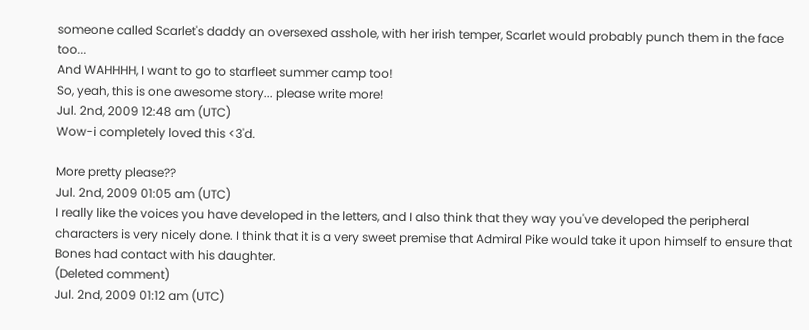someone called Scarlet's daddy an oversexed asshole, with her irish temper, Scarlet would probably punch them in the face too...
And WAHHHH, I want to go to starfleet summer camp too!
So, yeah, this is one awesome story... please write more!
Jul. 2nd, 2009 12:48 am (UTC)
Wow-i completely loved this <3'd.

More pretty please??
Jul. 2nd, 2009 01:05 am (UTC)
I really like the voices you have developed in the letters, and I also think that they way you've developed the peripheral characters is very nicely done. I think that it is a very sweet premise that Admiral Pike would take it upon himself to ensure that Bones had contact with his daughter.
(Deleted comment)
Jul. 2nd, 2009 01:12 am (UTC)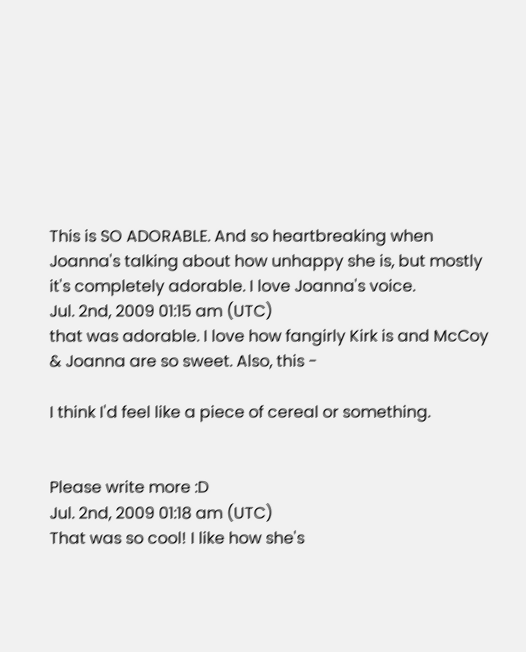This is SO ADORABLE. And so heartbreaking when Joanna's talking about how unhappy she is, but mostly it's completely adorable. I love Joanna's voice.
Jul. 2nd, 2009 01:15 am (UTC)
that was adorable. I love how fangirly Kirk is and McCoy & Joanna are so sweet. Also, this -

I think I'd feel like a piece of cereal or something.


Please write more :D
Jul. 2nd, 2009 01:18 am (UTC)
That was so cool! I like how she's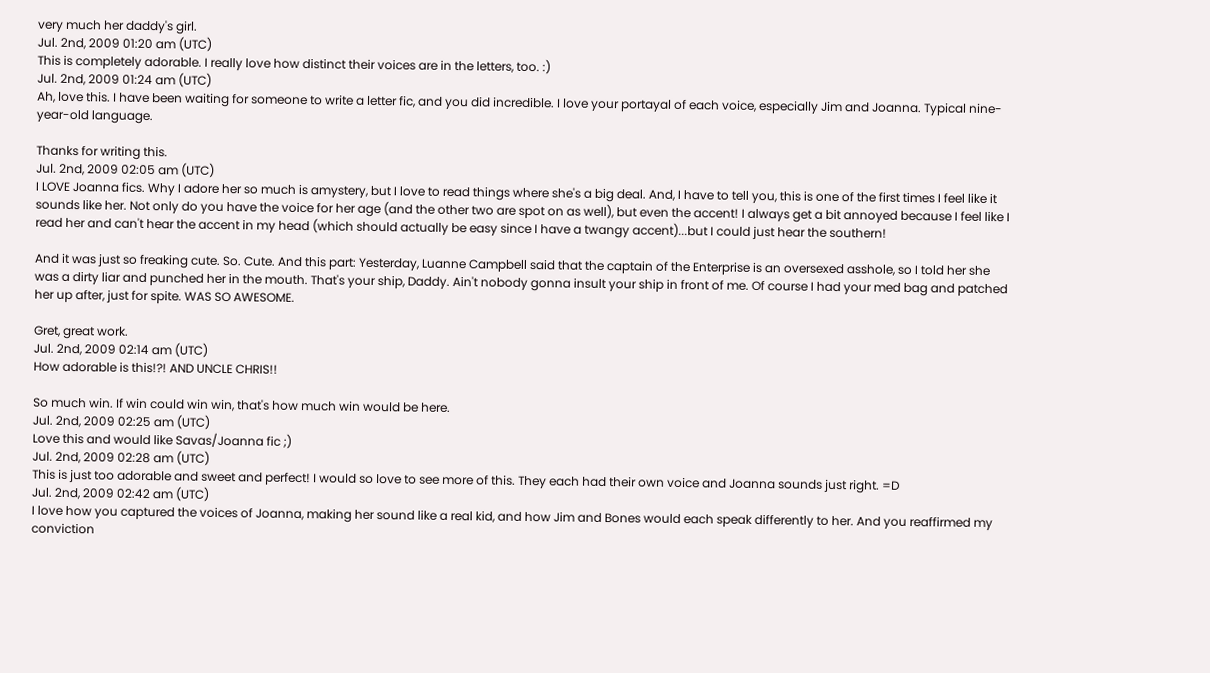very much her daddy's girl.
Jul. 2nd, 2009 01:20 am (UTC)
This is completely adorable. I really love how distinct their voices are in the letters, too. :)
Jul. 2nd, 2009 01:24 am (UTC)
Ah, love this. I have been waiting for someone to write a letter fic, and you did incredible. I love your portayal of each voice, especially Jim and Joanna. Typical nine-year-old language.

Thanks for writing this.
Jul. 2nd, 2009 02:05 am (UTC)
I LOVE Joanna fics. Why I adore her so much is amystery, but I love to read things where she's a big deal. And, I have to tell you, this is one of the first times I feel like it sounds like her. Not only do you have the voice for her age (and the other two are spot on as well), but even the accent! I always get a bit annoyed because I feel like I read her and can't hear the accent in my head (which should actually be easy since I have a twangy accent)...but I could just hear the southern!

And it was just so freaking cute. So. Cute. And this part: Yesterday, Luanne Campbell said that the captain of the Enterprise is an oversexed asshole, so I told her she was a dirty liar and punched her in the mouth. That's your ship, Daddy. Ain't nobody gonna insult your ship in front of me. Of course I had your med bag and patched her up after, just for spite. WAS SO AWESOME.

Gret, great work.
Jul. 2nd, 2009 02:14 am (UTC)
How adorable is this!?! AND UNCLE CHRIS!!

So much win. If win could win win, that's how much win would be here.
Jul. 2nd, 2009 02:25 am (UTC)
Love this and would like Savas/Joanna fic ;)
Jul. 2nd, 2009 02:28 am (UTC)
This is just too adorable and sweet and perfect! I would so love to see more of this. They each had their own voice and Joanna sounds just right. =D
Jul. 2nd, 2009 02:42 am (UTC)
I love how you captured the voices of Joanna, making her sound like a real kid, and how Jim and Bones would each speak differently to her. And you reaffirmed my conviction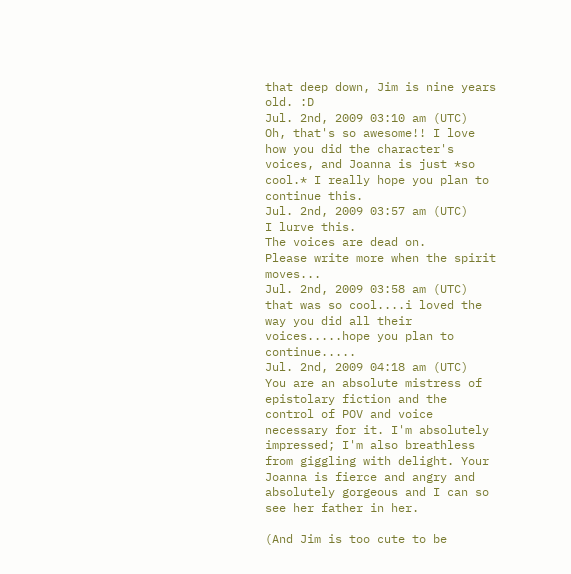that deep down, Jim is nine years old. :D
Jul. 2nd, 2009 03:10 am (UTC)
Oh, that's so awesome!! I love how you did the character's voices, and Joanna is just *so cool.* I really hope you plan to continue this.
Jul. 2nd, 2009 03:57 am (UTC)
I lurve this.
The voices are dead on.
Please write more when the spirit moves...
Jul. 2nd, 2009 03:58 am (UTC)
that was so cool....i loved the way you did all their voices.....hope you plan to continue.....
Jul. 2nd, 2009 04:18 am (UTC)
You are an absolute mistress of epistolary fiction and the control of POV and voice necessary for it. I'm absolutely impressed; I'm also breathless from giggling with delight. Your Joanna is fierce and angry and absolutely gorgeous and I can so see her father in her.

(And Jim is too cute to be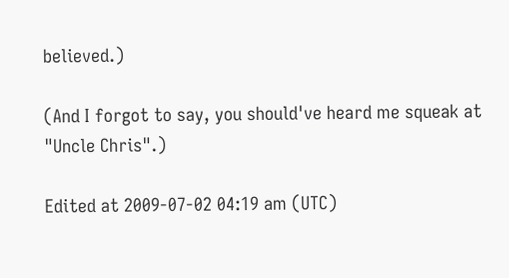believed.)

(And I forgot to say, you should've heard me squeak at "Uncle Chris".)

Edited at 2009-07-02 04:19 am (UTC)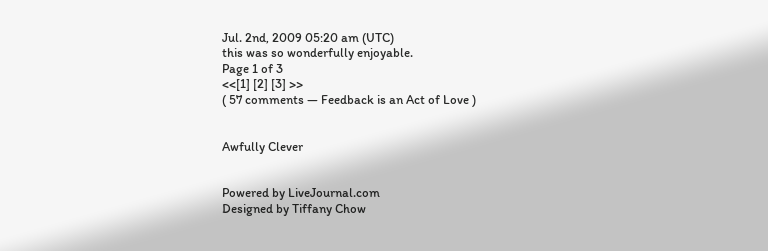Jul. 2nd, 2009 05:20 am (UTC)
this was so wonderfully enjoyable.
Page 1 of 3
<<[1] [2] [3] >>
( 57 comments — Feedback is an Act of Love )


Awfully Clever


Powered by LiveJournal.com
Designed by Tiffany Chow